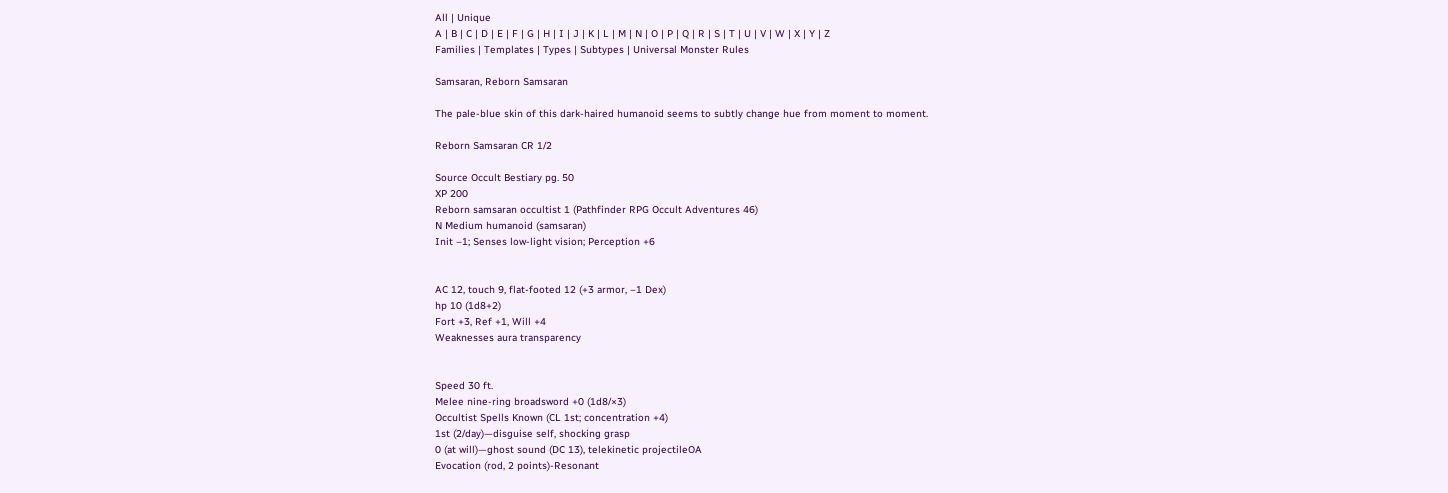All | Unique
A | B | C | D | E | F | G | H | I | J | K | L | M | N | O | P | Q | R | S | T | U | V | W | X | Y | Z
Families | Templates | Types | Subtypes | Universal Monster Rules

Samsaran, Reborn Samsaran

The pale-blue skin of this dark-haired humanoid seems to subtly change hue from moment to moment.

Reborn Samsaran CR 1/2

Source Occult Bestiary pg. 50
XP 200
Reborn samsaran occultist 1 (Pathfinder RPG Occult Adventures 46)
N Medium humanoid (samsaran)
Init –1; Senses low-light vision; Perception +6


AC 12, touch 9, flat-footed 12 (+3 armor, –1 Dex)
hp 10 (1d8+2)
Fort +3, Ref +1, Will +4
Weaknesses aura transparency


Speed 30 ft.
Melee nine-ring broadsword +0 (1d8/×3)
Occultist Spells Known (CL 1st; concentration +4)
1st (2/day)—disguise self, shocking grasp
0 (at will)—ghost sound (DC 13), telekinetic projectileOA
Evocation (rod, 2 points)-Resonant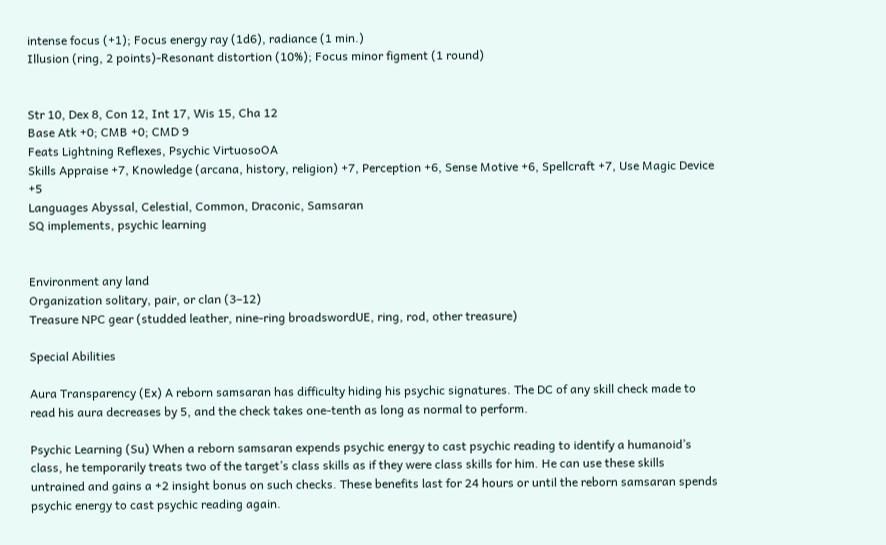intense focus (+1); Focus energy ray (1d6), radiance (1 min.)
Illusion (ring, 2 points)-Resonant distortion (10%); Focus minor figment (1 round)


Str 10, Dex 8, Con 12, Int 17, Wis 15, Cha 12
Base Atk +0; CMB +0; CMD 9
Feats Lightning Reflexes, Psychic VirtuosoOA
Skills Appraise +7, Knowledge (arcana, history, religion) +7, Perception +6, Sense Motive +6, Spellcraft +7, Use Magic Device +5
Languages Abyssal, Celestial, Common, Draconic, Samsaran
SQ implements, psychic learning


Environment any land
Organization solitary, pair, or clan (3–12)
Treasure NPC gear (studded leather, nine-ring broadswordUE, ring, rod, other treasure)

Special Abilities

Aura Transparency (Ex) A reborn samsaran has difficulty hiding his psychic signatures. The DC of any skill check made to read his aura decreases by 5, and the check takes one-tenth as long as normal to perform.

Psychic Learning (Su) When a reborn samsaran expends psychic energy to cast psychic reading to identify a humanoid’s class, he temporarily treats two of the target’s class skills as if they were class skills for him. He can use these skills untrained and gains a +2 insight bonus on such checks. These benefits last for 24 hours or until the reborn samsaran spends psychic energy to cast psychic reading again.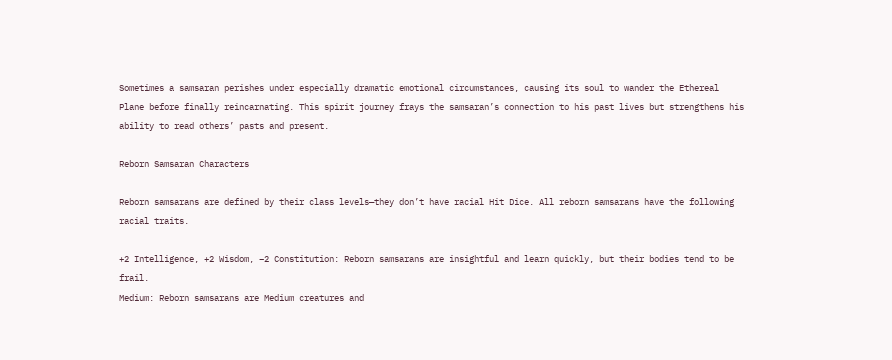Sometimes a samsaran perishes under especially dramatic emotional circumstances, causing its soul to wander the Ethereal Plane before finally reincarnating. This spirit journey frays the samsaran’s connection to his past lives but strengthens his ability to read others’ pasts and present.

Reborn Samsaran Characters

Reborn samsarans are defined by their class levels—they don’t have racial Hit Dice. All reborn samsarans have the following racial traits.

+2 Intelligence, +2 Wisdom, –2 Constitution: Reborn samsarans are insightful and learn quickly, but their bodies tend to be frail.
Medium: Reborn samsarans are Medium creatures and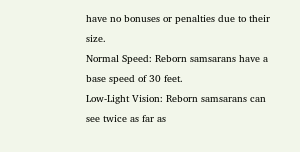have no bonuses or penalties due to their size.
Normal Speed: Reborn samsarans have a base speed of 30 feet.
Low-Light Vision: Reborn samsarans can see twice as far as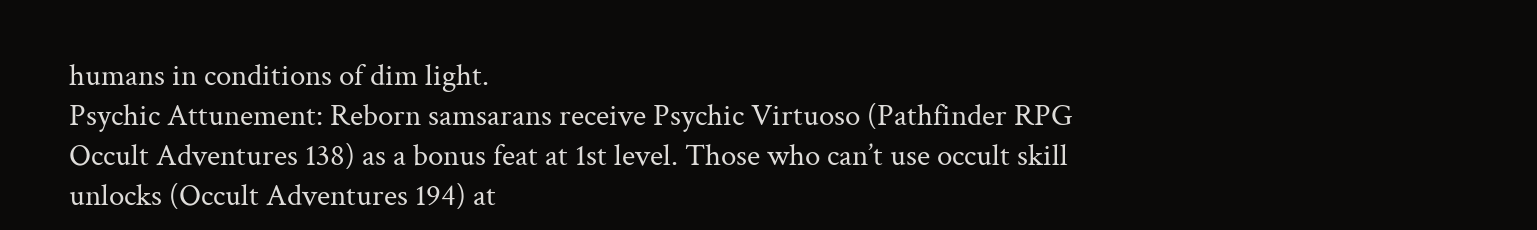humans in conditions of dim light.
Psychic Attunement: Reborn samsarans receive Psychic Virtuoso (Pathfinder RPG Occult Adventures 138) as a bonus feat at 1st level. Those who can’t use occult skill unlocks (Occult Adventures 194) at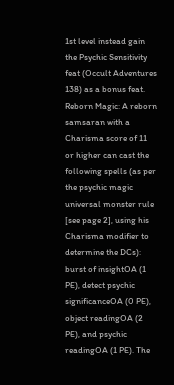1st level instead gain the Psychic Sensitivity feat (Occult Adventures 138) as a bonus feat.
Reborn Magic: A reborn samsaran with a Charisma score of 11 or higher can cast the following spells (as per the psychic magic universal monster rule [see page 2], using his Charisma modifier to determine the DCs): burst of insightOA (1 PE), detect psychic significanceOA (0 PE), object readingOA (2 PE), and psychic readingOA (1 PE). The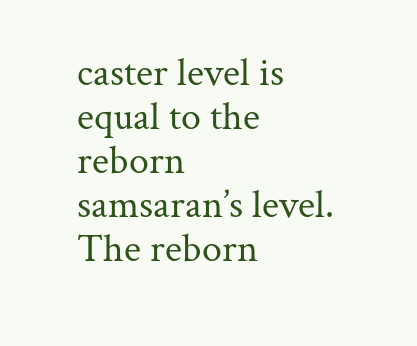caster level is equal to the reborn samsaran’s level. The reborn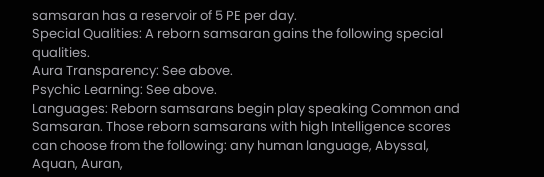samsaran has a reservoir of 5 PE per day.
Special Qualities: A reborn samsaran gains the following special qualities.
Aura Transparency: See above.
Psychic Learning: See above.
Languages: Reborn samsarans begin play speaking Common and Samsaran. Those reborn samsarans with high Intelligence scores can choose from the following: any human language, Abyssal, Aquan, Auran,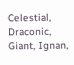Celestial, Draconic, Giant, Ignan,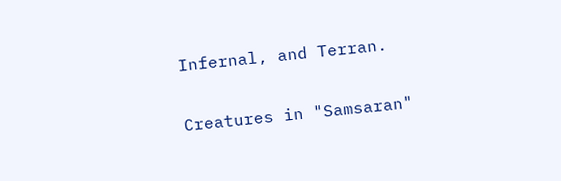Infernal, and Terran.

Creatures in "Samsaran"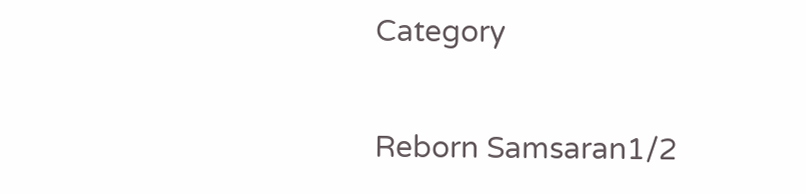Category

Reborn Samsaran1/2